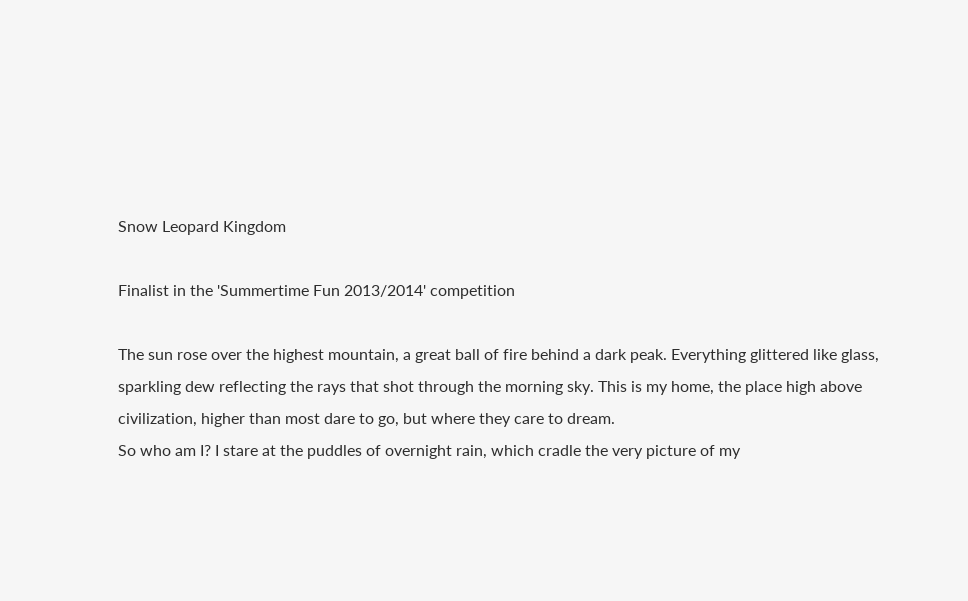Snow Leopard Kingdom

Finalist in the 'Summertime Fun 2013/2014' competition

The sun rose over the highest mountain, a great ball of fire behind a dark peak. Everything glittered like glass, sparkling dew reflecting the rays that shot through the morning sky. This is my home, the place high above civilization, higher than most dare to go, but where they care to dream.
So who am I? I stare at the puddles of overnight rain, which cradle the very picture of my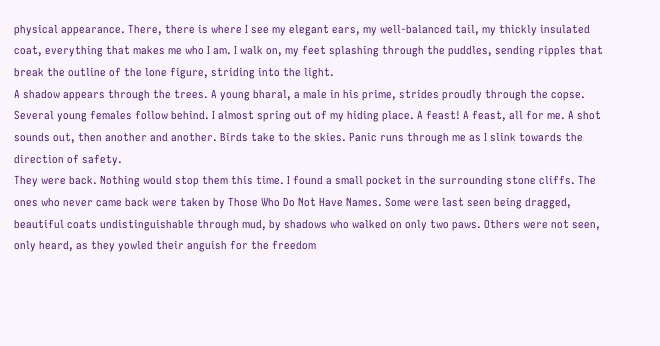physical appearance. There, there is where I see my elegant ears, my well-balanced tail, my thickly insulated coat, everything that makes me who I am. I walk on, my feet splashing through the puddles, sending ripples that break the outline of the lone figure, striding into the light.
A shadow appears through the trees. A young bharal, a male in his prime, strides proudly through the copse. Several young females follow behind. I almost spring out of my hiding place. A feast! A feast, all for me. A shot sounds out, then another and another. Birds take to the skies. Panic runs through me as I slink towards the direction of safety.
They were back. Nothing would stop them this time. I found a small pocket in the surrounding stone cliffs. The ones who never came back were taken by Those Who Do Not Have Names. Some were last seen being dragged, beautiful coats undistinguishable through mud, by shadows who walked on only two paws. Others were not seen, only heard, as they yowled their anguish for the freedom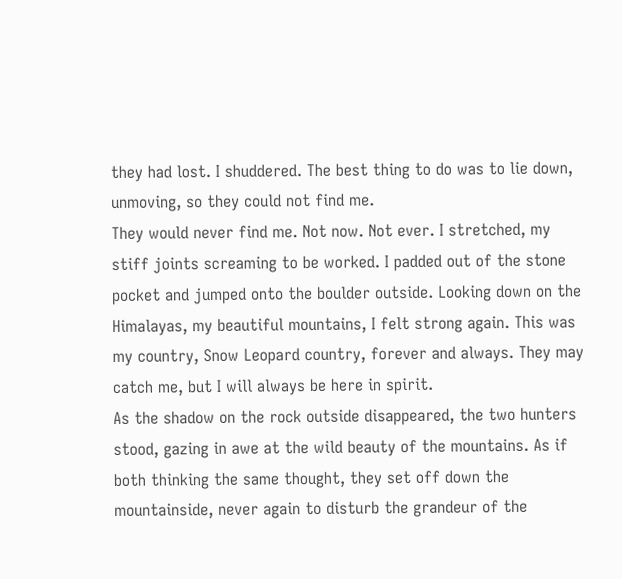they had lost. I shuddered. The best thing to do was to lie down, unmoving, so they could not find me.
They would never find me. Not now. Not ever. I stretched, my stiff joints screaming to be worked. I padded out of the stone pocket and jumped onto the boulder outside. Looking down on the Himalayas, my beautiful mountains, I felt strong again. This was my country, Snow Leopard country, forever and always. They may catch me, but I will always be here in spirit.
As the shadow on the rock outside disappeared, the two hunters stood, gazing in awe at the wild beauty of the mountains. As if both thinking the same thought, they set off down the mountainside, never again to disturb the grandeur of the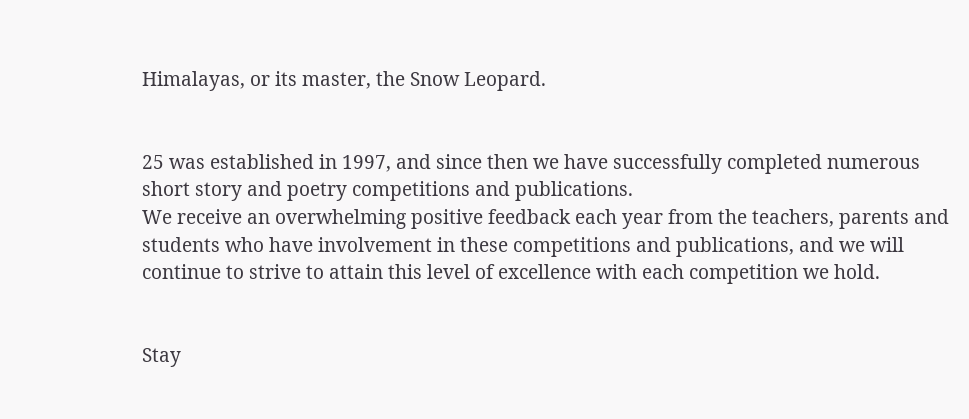Himalayas, or its master, the Snow Leopard.


25 was established in 1997, and since then we have successfully completed numerous short story and poetry competitions and publications.
We receive an overwhelming positive feedback each year from the teachers, parents and students who have involvement in these competitions and publications, and we will continue to strive to attain this level of excellence with each competition we hold.


Stay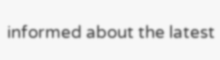informed about the latest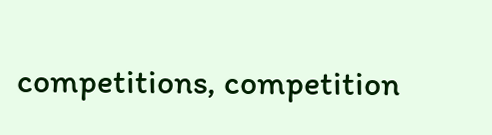competitions, competition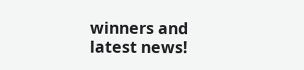winners and latest news!